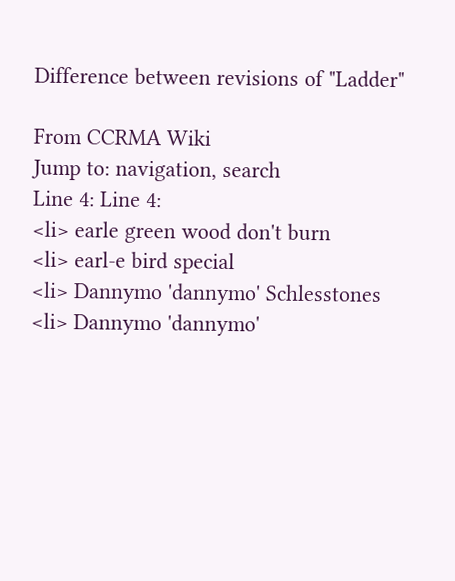Difference between revisions of "Ladder"

From CCRMA Wiki
Jump to: navigation, search
Line 4: Line 4:
<li> earle green wood don't burn
<li> earl-e bird special
<li> Dannymo 'dannymo' Schlesstones
<li> Dannymo 'dannymo'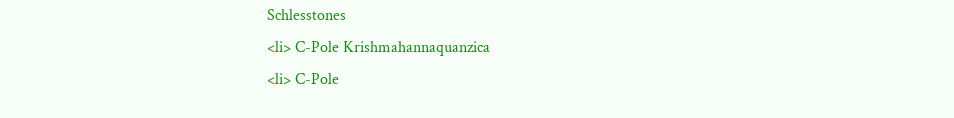Schlesstones
<li> C-Pole Krishmahannaquanzica
<li> C-Pole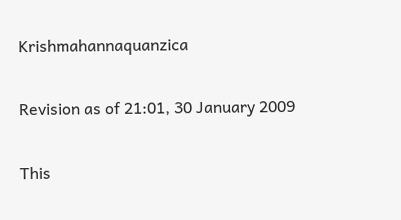Krishmahannaquanzica

Revision as of 21:01, 30 January 2009

This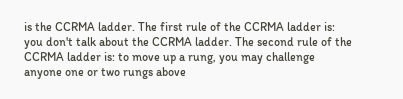is the CCRMA ladder. The first rule of the CCRMA ladder is: you don't talk about the CCRMA ladder. The second rule of the CCRMA ladder is: to move up a rung, you may challenge anyone one or two rungs above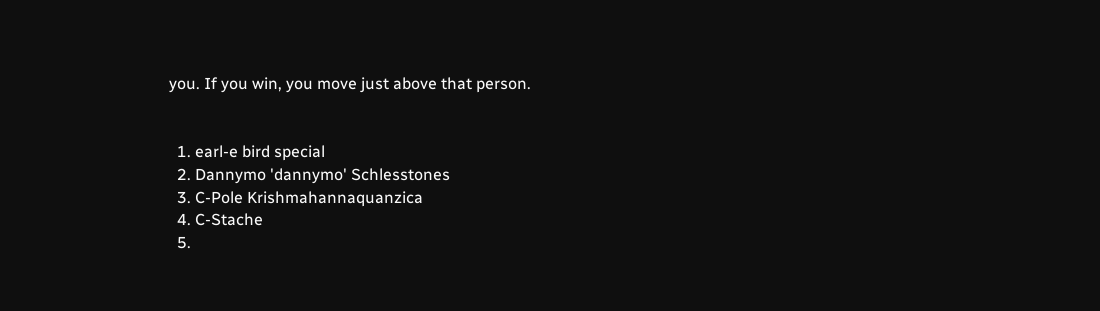you. If you win, you move just above that person.


  1. earl-e bird special
  2. Dannymo 'dannymo' Schlesstones
  3. C-Pole Krishmahannaquanzica
  4. C-Stache
  5.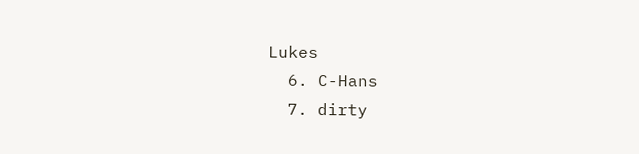Lukes
  6. C-Hans
  7. dirty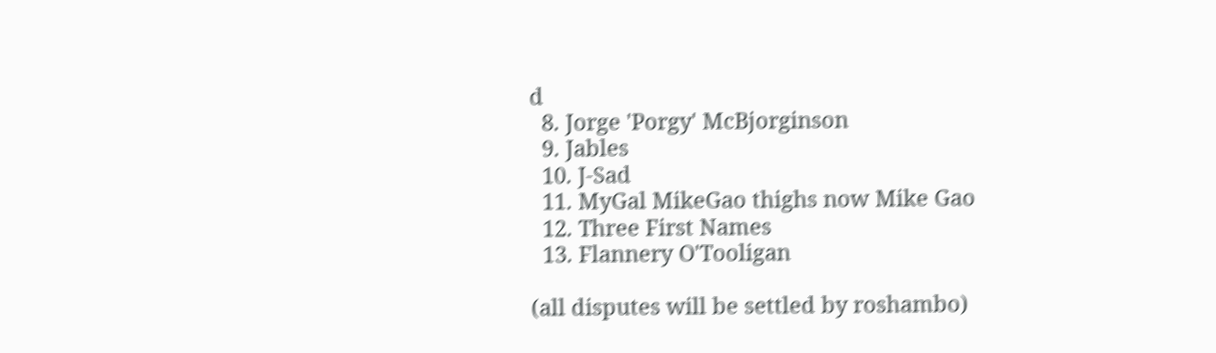d
  8. Jorge 'Porgy' McBjorginson
  9. Jables
  10. J-Sad
  11. MyGal MikeGao thighs now Mike Gao
  12. Three First Names
  13. Flannery O'Tooligan

(all disputes will be settled by roshambo)